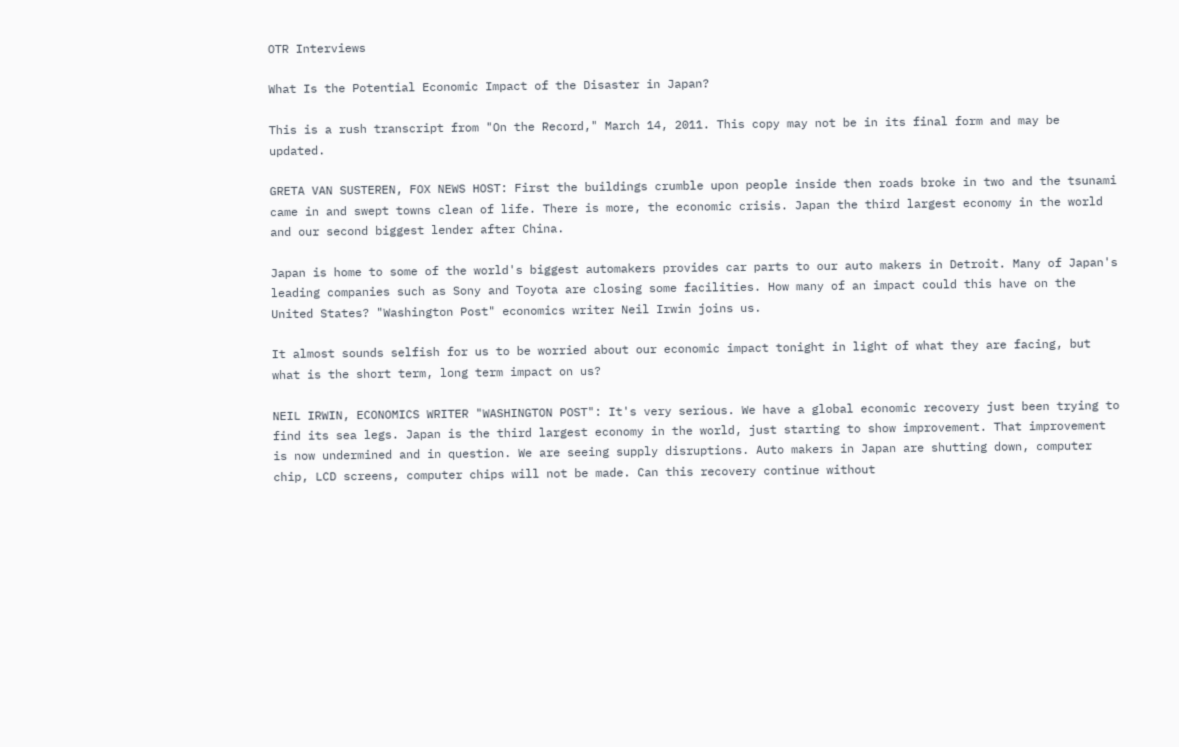OTR Interviews

What Is the Potential Economic Impact of the Disaster in Japan?

This is a rush transcript from "On the Record," March 14, 2011. This copy may not be in its final form and may be updated.

GRETA VAN SUSTEREN, FOX NEWS HOST: First the buildings crumble upon people inside then roads broke in two and the tsunami came in and swept towns clean of life. There is more, the economic crisis. Japan the third largest economy in the world and our second biggest lender after China.

Japan is home to some of the world's biggest automakers provides car parts to our auto makers in Detroit. Many of Japan's leading companies such as Sony and Toyota are closing some facilities. How many of an impact could this have on the United States? "Washington Post" economics writer Neil Irwin joins us.

It almost sounds selfish for us to be worried about our economic impact tonight in light of what they are facing, but what is the short term, long term impact on us?

NEIL IRWIN, ECONOMICS WRITER "WASHINGTON POST": It's very serious. We have a global economic recovery just been trying to find its sea legs. Japan is the third largest economy in the world, just starting to show improvement. That improvement is now undermined and in question. We are seeing supply disruptions. Auto makers in Japan are shutting down, computer chip, LCD screens, computer chips will not be made. Can this recovery continue without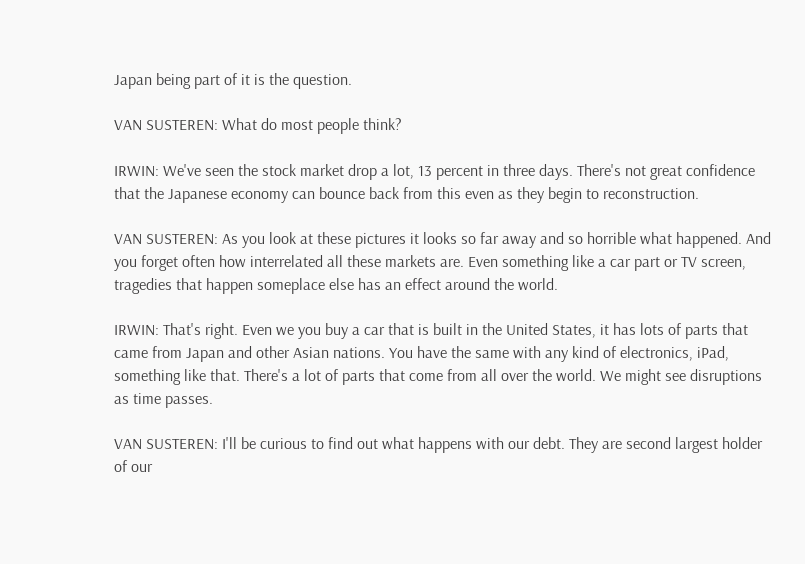Japan being part of it is the question.

VAN SUSTEREN: What do most people think?

IRWIN: We've seen the stock market drop a lot, 13 percent in three days. There's not great confidence that the Japanese economy can bounce back from this even as they begin to reconstruction.

VAN SUSTEREN: As you look at these pictures it looks so far away and so horrible what happened. And you forget often how interrelated all these markets are. Even something like a car part or TV screen, tragedies that happen someplace else has an effect around the world.

IRWIN: That's right. Even we you buy a car that is built in the United States, it has lots of parts that came from Japan and other Asian nations. You have the same with any kind of electronics, iPad, something like that. There's a lot of parts that come from all over the world. We might see disruptions as time passes.

VAN SUSTEREN: I'll be curious to find out what happens with our debt. They are second largest holder of our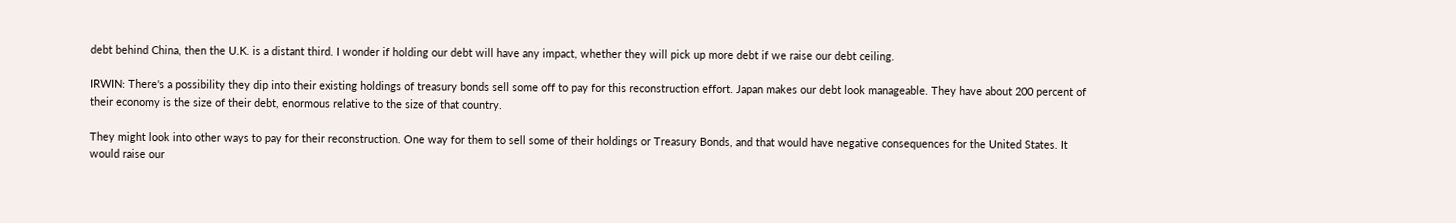debt behind China, then the U.K. is a distant third. I wonder if holding our debt will have any impact, whether they will pick up more debt if we raise our debt ceiling.

IRWIN: There's a possibility they dip into their existing holdings of treasury bonds sell some off to pay for this reconstruction effort. Japan makes our debt look manageable. They have about 200 percent of their economy is the size of their debt, enormous relative to the size of that country.

They might look into other ways to pay for their reconstruction. One way for them to sell some of their holdings or Treasury Bonds, and that would have negative consequences for the United States. It would raise our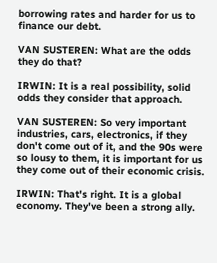borrowing rates and harder for us to finance our debt.

VAN SUSTEREN: What are the odds they do that?

IRWIN: It is a real possibility, solid odds they consider that approach.

VAN SUSTEREN: So very important industries, cars, electronics, if they don't come out of it, and the 90s were so lousy to them, it is important for us they come out of their economic crisis.

IRWIN: That's right. It is a global economy. They've been a strong ally.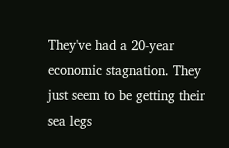They've had a 20-year economic stagnation. They just seem to be getting their sea legs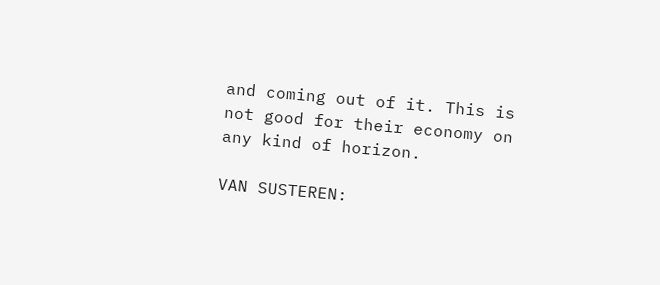and coming out of it. This is not good for their economy on any kind of horizon.

VAN SUSTEREN: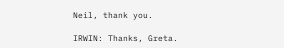Neil, thank you.

IRWIN: Thanks, Greta.